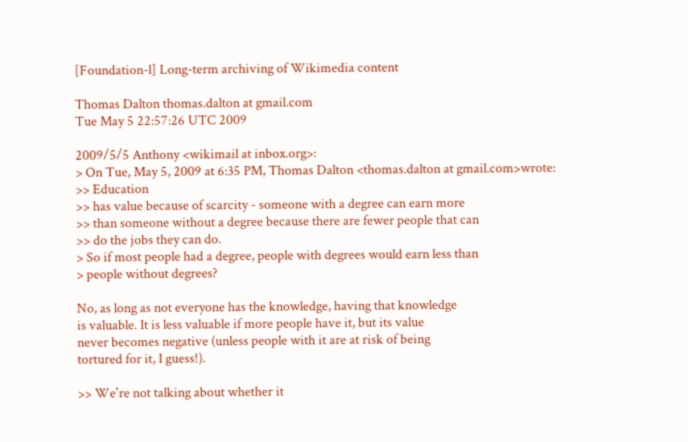[Foundation-l] Long-term archiving of Wikimedia content

Thomas Dalton thomas.dalton at gmail.com
Tue May 5 22:57:26 UTC 2009

2009/5/5 Anthony <wikimail at inbox.org>:
> On Tue, May 5, 2009 at 6:35 PM, Thomas Dalton <thomas.dalton at gmail.com>wrote:
>> Education
>> has value because of scarcity - someone with a degree can earn more
>> than someone without a degree because there are fewer people that can
>> do the jobs they can do.
> So if most people had a degree, people with degrees would earn less than
> people without degrees?

No, as long as not everyone has the knowledge, having that knowledge
is valuable. It is less valuable if more people have it, but its value
never becomes negative (unless people with it are at risk of being
tortured for it, I guess!).

>> We're not talking about whether it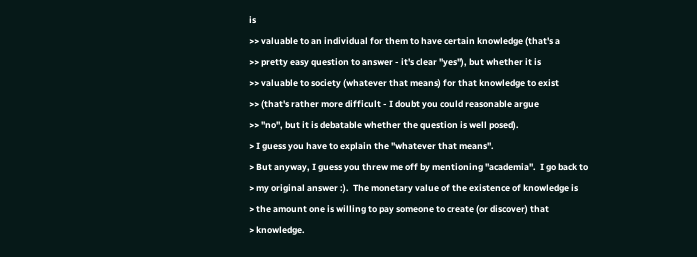is
>> valuable to an individual for them to have certain knowledge (that's a
>> pretty easy question to answer - it's clear "yes"), but whether it is
>> valuable to society (whatever that means) for that knowledge to exist
>> (that's rather more difficult - I doubt you could reasonable argue
>> "no", but it is debatable whether the question is well posed).
> I guess you have to explain the "whatever that means".
> But anyway, I guess you threw me off by mentioning "academia".  I go back to
> my original answer :).  The monetary value of the existence of knowledge is
> the amount one is willing to pay someone to create (or discover) that
> knowledge.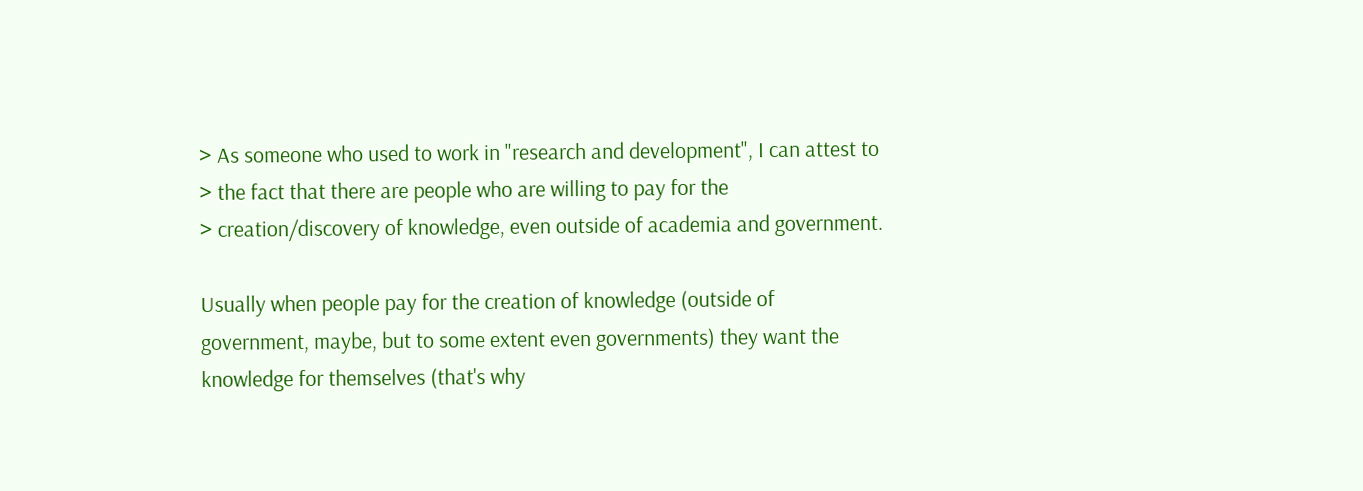> As someone who used to work in "research and development", I can attest to
> the fact that there are people who are willing to pay for the
> creation/discovery of knowledge, even outside of academia and government.

Usually when people pay for the creation of knowledge (outside of
government, maybe, but to some extent even governments) they want the
knowledge for themselves (that's why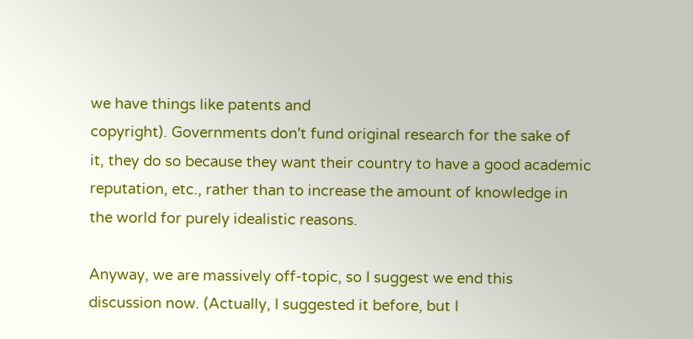we have things like patents and
copyright). Governments don't fund original research for the sake of
it, they do so because they want their country to have a good academic
reputation, etc., rather than to increase the amount of knowledge in
the world for purely idealistic reasons.

Anyway, we are massively off-topic, so I suggest we end this
discussion now. (Actually, I suggested it before, but I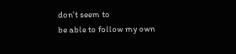don't seem to
be able to follow my own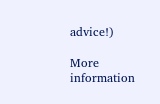advice!)

More information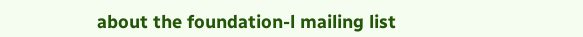about the foundation-l mailing list